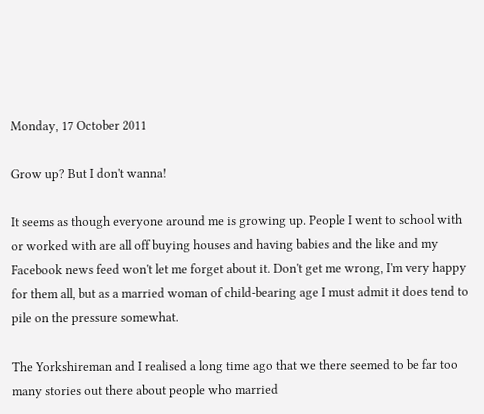Monday, 17 October 2011

Grow up? But I don't wanna!

It seems as though everyone around me is growing up. People I went to school with or worked with are all off buying houses and having babies and the like and my Facebook news feed won't let me forget about it. Don't get me wrong, I'm very happy for them all, but as a married woman of child-bearing age I must admit it does tend to pile on the pressure somewhat.

The Yorkshireman and I realised a long time ago that we there seemed to be far too many stories out there about people who married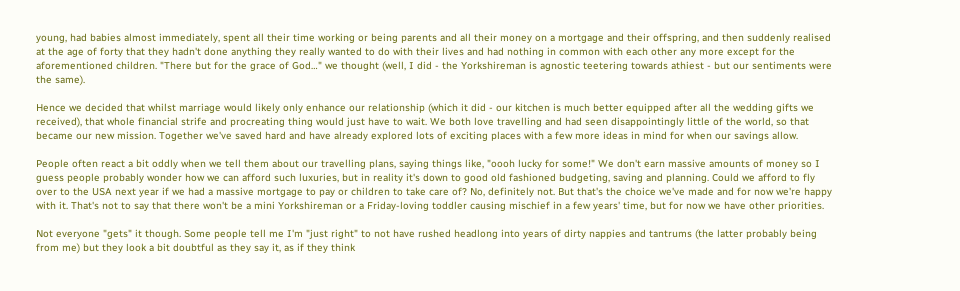young, had babies almost immediately, spent all their time working or being parents and all their money on a mortgage and their offspring, and then suddenly realised at the age of forty that they hadn't done anything they really wanted to do with their lives and had nothing in common with each other any more except for the aforementioned children. "There but for the grace of God…" we thought (well, I did - the Yorkshireman is agnostic teetering towards athiest - but our sentiments were the same).

Hence we decided that whilst marriage would likely only enhance our relationship (which it did - our kitchen is much better equipped after all the wedding gifts we received), that whole financial strife and procreating thing would just have to wait. We both love travelling and had seen disappointingly little of the world, so that became our new mission. Together we've saved hard and have already explored lots of exciting places with a few more ideas in mind for when our savings allow.

People often react a bit oddly when we tell them about our travelling plans, saying things like, "oooh lucky for some!" We don't earn massive amounts of money so I guess people probably wonder how we can afford such luxuries, but in reality it's down to good old fashioned budgeting, saving and planning. Could we afford to fly over to the USA next year if we had a massive mortgage to pay or children to take care of? No, definitely not. But that's the choice we've made and for now we're happy with it. That's not to say that there won't be a mini Yorkshireman or a Friday-loving toddler causing mischief in a few years' time, but for now we have other priorities.

Not everyone "gets" it though. Some people tell me I'm "just right" to not have rushed headlong into years of dirty nappies and tantrums (the latter probably being from me) but they look a bit doubtful as they say it, as if they think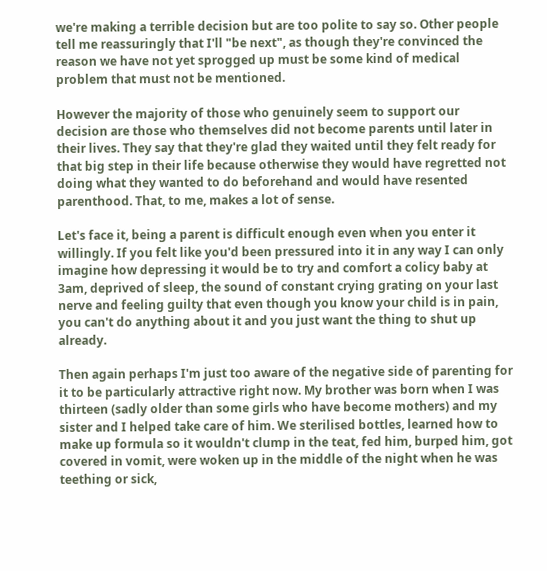we're making a terrible decision but are too polite to say so. Other people tell me reassuringly that I'll "be next", as though they're convinced the reason we have not yet sprogged up must be some kind of medical problem that must not be mentioned.

However the majority of those who genuinely seem to support our decision are those who themselves did not become parents until later in their lives. They say that they're glad they waited until they felt ready for that big step in their life because otherwise they would have regretted not doing what they wanted to do beforehand and would have resented parenthood. That, to me, makes a lot of sense.

Let's face it, being a parent is difficult enough even when you enter it willingly. If you felt like you'd been pressured into it in any way I can only imagine how depressing it would be to try and comfort a colicy baby at 3am, deprived of sleep, the sound of constant crying grating on your last nerve and feeling guilty that even though you know your child is in pain, you can't do anything about it and you just want the thing to shut up already.

Then again perhaps I'm just too aware of the negative side of parenting for it to be particularly attractive right now. My brother was born when I was thirteen (sadly older than some girls who have become mothers) and my sister and I helped take care of him. We sterilised bottles, learned how to make up formula so it wouldn't clump in the teat, fed him, burped him, got covered in vomit, were woken up in the middle of the night when he was teething or sick,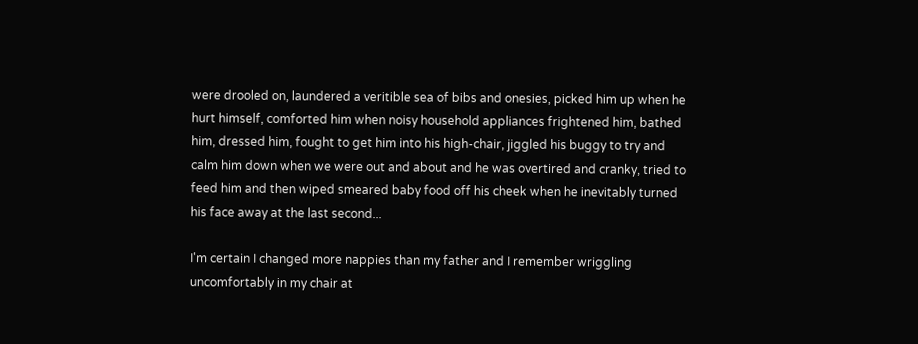were drooled on, laundered a veritible sea of bibs and onesies, picked him up when he hurt himself, comforted him when noisy household appliances frightened him, bathed him, dressed him, fought to get him into his high-chair, jiggled his buggy to try and calm him down when we were out and about and he was overtired and cranky, tried to feed him and then wiped smeared baby food off his cheek when he inevitably turned his face away at the last second...

I'm certain I changed more nappies than my father and I remember wriggling uncomfortably in my chair at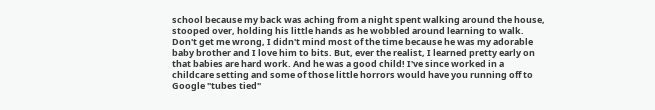school because my back was aching from a night spent walking around the house, stooped over, holding his little hands as he wobbled around learning to walk. Don't get me wrong, I didn't mind most of the time because he was my adorable baby brother and I love him to bits. But, ever the realist, I learned pretty early on that babies are hard work. And he was a good child! I've since worked in a childcare setting and some of those little horrors would have you running off to Google "tubes tied"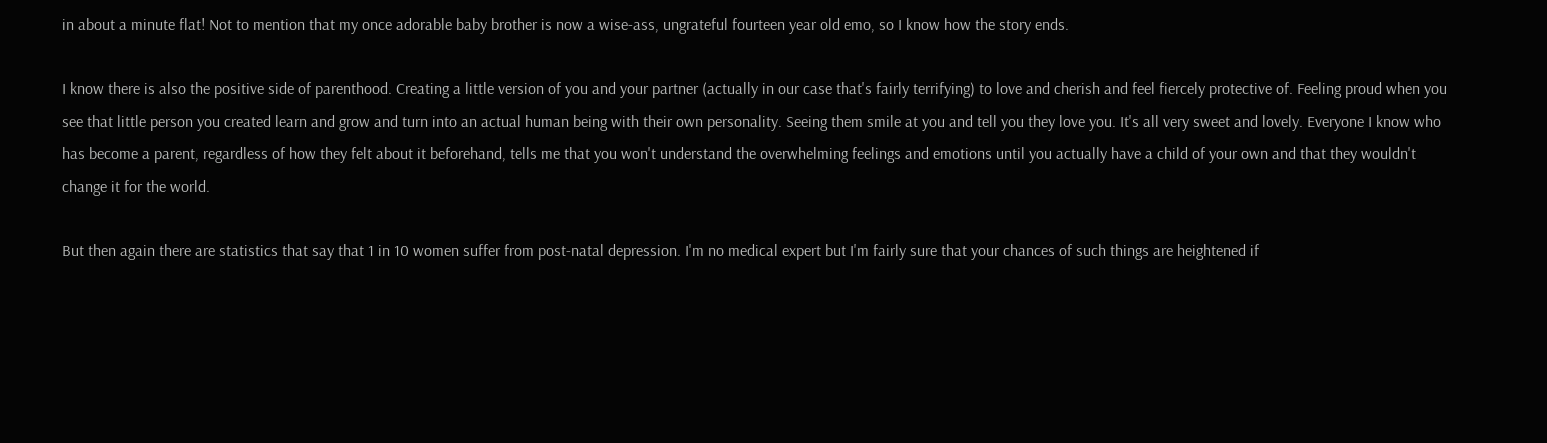in about a minute flat! Not to mention that my once adorable baby brother is now a wise-ass, ungrateful fourteen year old emo, so I know how the story ends.

I know there is also the positive side of parenthood. Creating a little version of you and your partner (actually in our case that's fairly terrifying) to love and cherish and feel fiercely protective of. Feeling proud when you see that little person you created learn and grow and turn into an actual human being with their own personality. Seeing them smile at you and tell you they love you. It's all very sweet and lovely. Everyone I know who has become a parent, regardless of how they felt about it beforehand, tells me that you won't understand the overwhelming feelings and emotions until you actually have a child of your own and that they wouldn't change it for the world.

But then again there are statistics that say that 1 in 10 women suffer from post-natal depression. I'm no medical expert but I'm fairly sure that your chances of such things are heightened if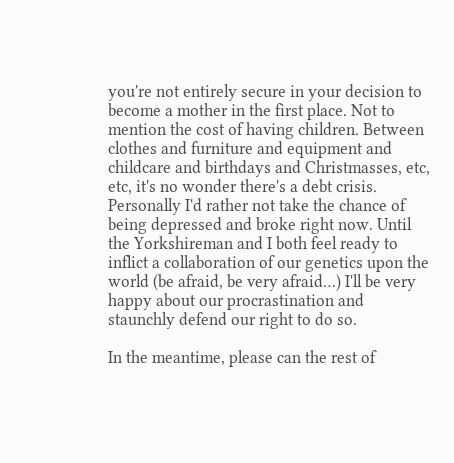you're not entirely secure in your decision to become a mother in the first place. Not to mention the cost of having children. Between clothes and furniture and equipment and childcare and birthdays and Christmasses, etc, etc, it's no wonder there's a debt crisis. Personally I'd rather not take the chance of being depressed and broke right now. Until the Yorkshireman and I both feel ready to inflict a collaboration of our genetics upon the world (be afraid, be very afraid…) I'll be very happy about our procrastination and staunchly defend our right to do so.

In the meantime, please can the rest of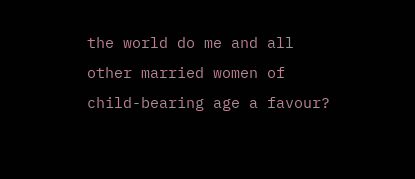the world do me and all other married women of child-bearing age a favour?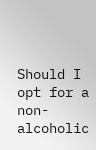Should I opt for a non-alcoholic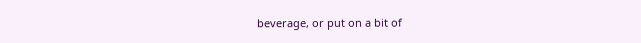beverage, or put on a bit of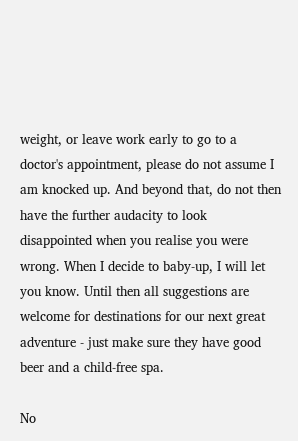weight, or leave work early to go to a doctor's appointment, please do not assume I am knocked up. And beyond that, do not then have the further audacity to look disappointed when you realise you were wrong. When I decide to baby-up, I will let you know. Until then all suggestions are welcome for destinations for our next great adventure - just make sure they have good beer and a child-free spa.

No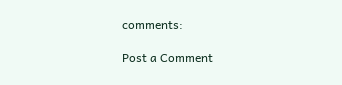comments:

Post a Comment